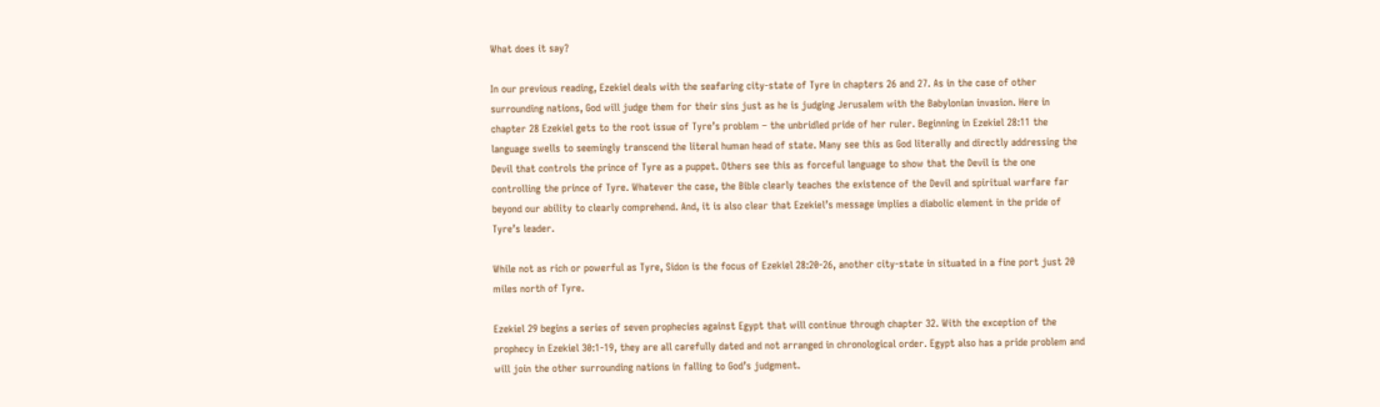What does it say?

In our previous reading, Ezekiel deals with the seafaring city-state of Tyre in chapters 26 and 27. As in the case of other surrounding nations, God will judge them for their sins just as he is judging Jerusalem with the Babylonian invasion. Here in chapter 28 Ezekiel gets to the root issue of Tyre’s problem – the unbridled pride of her ruler. Beginning in Ezekiel 28:11 the language swells to seemingly transcend the literal human head of state. Many see this as God literally and directly addressing the Devil that controls the prince of Tyre as a puppet. Others see this as forceful language to show that the Devil is the one controlling the prince of Tyre. Whatever the case, the Bible clearly teaches the existence of the Devil and spiritual warfare far beyond our ability to clearly comprehend. And, it is also clear that Ezekiel’s message implies a diabolic element in the pride of Tyre’s leader.

While not as rich or powerful as Tyre, Sidon is the focus of Ezekiel 28:20-26, another city-state in situated in a fine port just 20 miles north of Tyre.

Ezekiel 29 begins a series of seven prophecies against Egypt that will continue through chapter 32. With the exception of the prophecy in Ezekiel 30:1-19, they are all carefully dated and not arranged in chronological order. Egypt also has a pride problem and will join the other surrounding nations in falling to God’s judgment.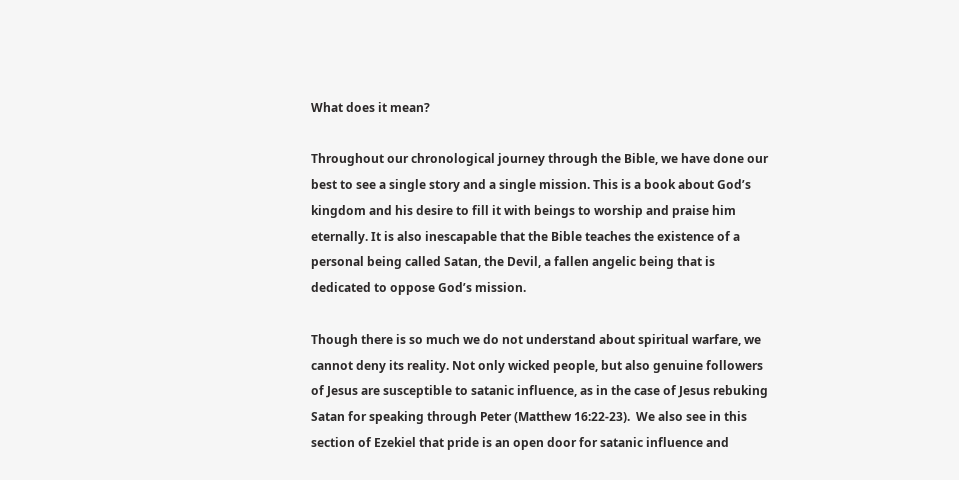What does it mean?

Throughout our chronological journey through the Bible, we have done our best to see a single story and a single mission. This is a book about God’s kingdom and his desire to fill it with beings to worship and praise him eternally. It is also inescapable that the Bible teaches the existence of a personal being called Satan, the Devil, a fallen angelic being that is dedicated to oppose God’s mission.

Though there is so much we do not understand about spiritual warfare, we cannot deny its reality. Not only wicked people, but also genuine followers of Jesus are susceptible to satanic influence, as in the case of Jesus rebuking Satan for speaking through Peter (Matthew 16:22-23).  We also see in this section of Ezekiel that pride is an open door for satanic influence and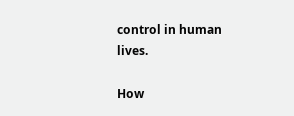control in human lives.

How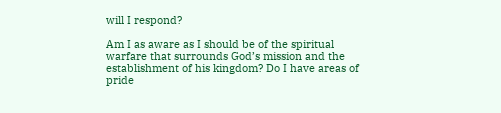will I respond?

Am I as aware as I should be of the spiritual warfare that surrounds God’s mission and the establishment of his kingdom? Do I have areas of pride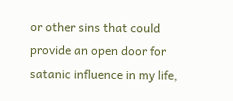or other sins that could provide an open door for satanic influence in my life,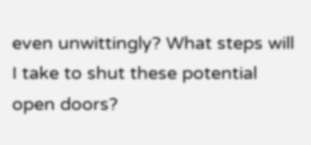even unwittingly? What steps will I take to shut these potential open doors?